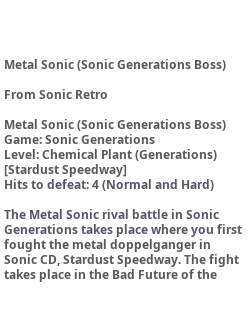Metal Sonic (Sonic Generations Boss)

From Sonic Retro

Metal Sonic (Sonic Generations Boss)
Game: Sonic Generations
Level: Chemical Plant (Generations) [Stardust Speedway]
Hits to defeat: 4 (Normal and Hard)

The Metal Sonic rival battle in Sonic Generations takes place where you first fought the metal doppelganger in Sonic CD, Stardust Speedway. The fight takes place in the Bad Future of the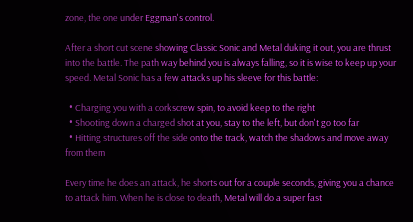zone, the one under Eggman's control.

After a short cut scene showing Classic Sonic and Metal duking it out, you are thrust into the battle. The path way behind you is always falling, so it is wise to keep up your speed. Metal Sonic has a few attacks up his sleeve for this battle:

  • Charging you with a corkscrew spin, to avoid keep to the right
  • Shooting down a charged shot at you, stay to the left, but don't go too far
  • Hitting structures off the side onto the track, watch the shadows and move away from them

Every time he does an attack, he shorts out for a couple seconds, giving you a chance to attack him. When he is close to death, Metal will do a super fast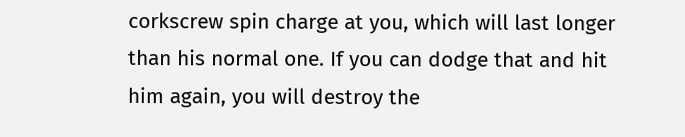corkscrew spin charge at you, which will last longer than his normal one. If you can dodge that and hit him again, you will destroy the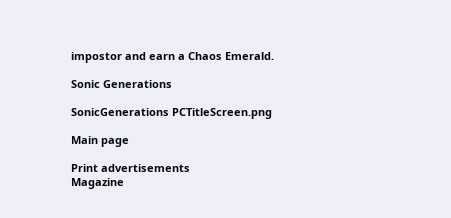impostor and earn a Chaos Emerald.

Sonic Generations

SonicGenerations PCTitleScreen.png

Main page

Print advertisements
Magazine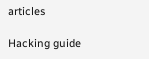articles

Hacking guide